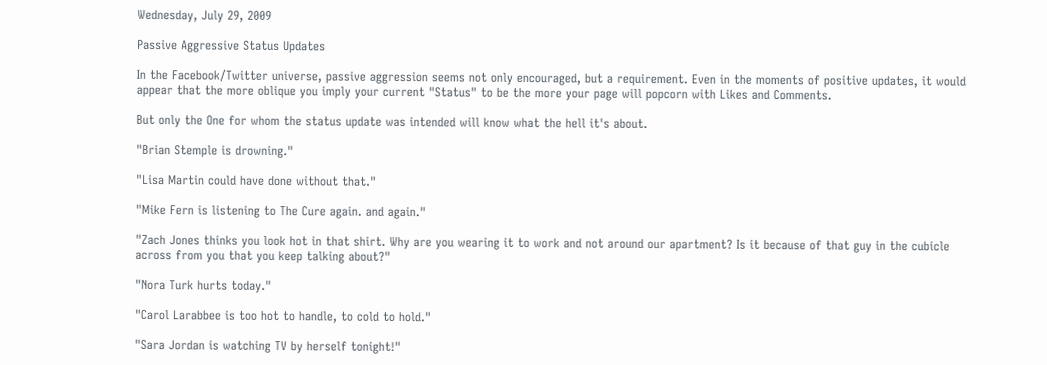Wednesday, July 29, 2009

Passive Aggressive Status Updates

In the Facebook/Twitter universe, passive aggression seems not only encouraged, but a requirement. Even in the moments of positive updates, it would appear that the more oblique you imply your current "Status" to be the more your page will popcorn with Likes and Comments.

But only the One for whom the status update was intended will know what the hell it's about.

"Brian Stemple is drowning."

"Lisa Martin could have done without that."

"Mike Fern is listening to The Cure again. and again."

"Zach Jones thinks you look hot in that shirt. Why are you wearing it to work and not around our apartment? Is it because of that guy in the cubicle across from you that you keep talking about?"

"Nora Turk hurts today."

"Carol Larabbee is too hot to handle, to cold to hold."

"Sara Jordan is watching TV by herself tonight!"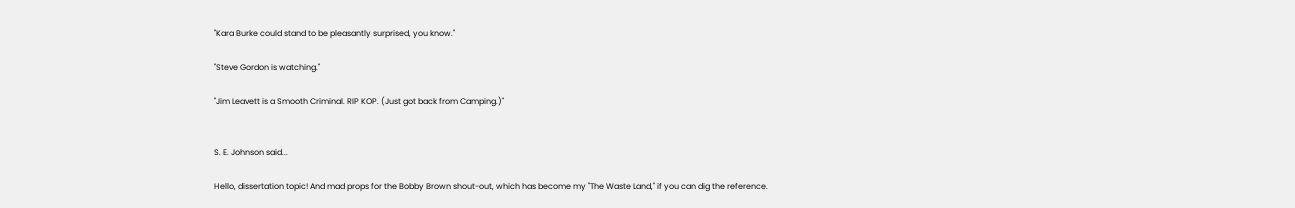"Kara Burke could stand to be pleasantly surprised, you know."

"Steve Gordon is watching."

"Jim Leavett is a Smooth Criminal. RIP KOP. (Just got back from Camping.)"


S. E. Johnson said...

Hello, dissertation topic! And mad props for the Bobby Brown shout-out, which has become my "The Waste Land," if you can dig the reference.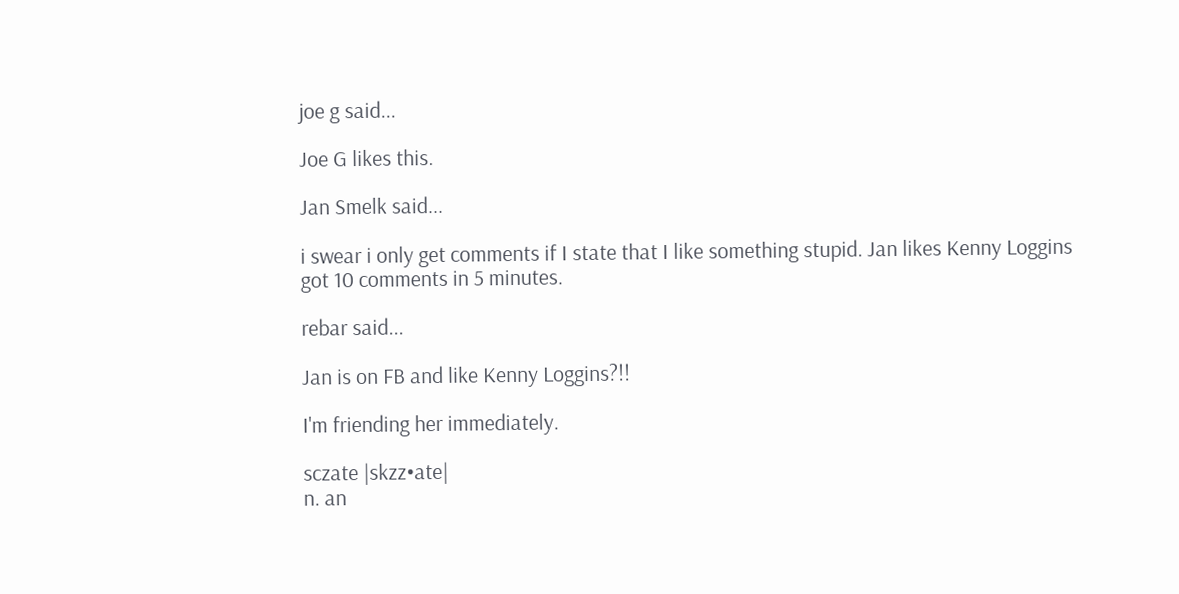joe g said...

Joe G likes this.

Jan Smelk said...

i swear i only get comments if I state that I like something stupid. Jan likes Kenny Loggins got 10 comments in 5 minutes.

rebar said...

Jan is on FB and like Kenny Loggins?!!

I'm friending her immediately.

sczate |skzz•ate|
n. an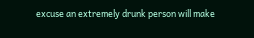excuse an extremely drunk person will make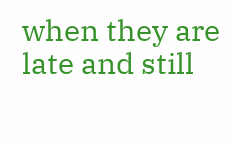when they are late and still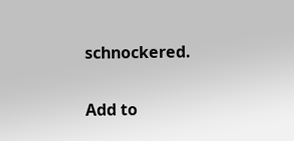schnockered.

Add to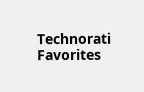Technorati Favorites